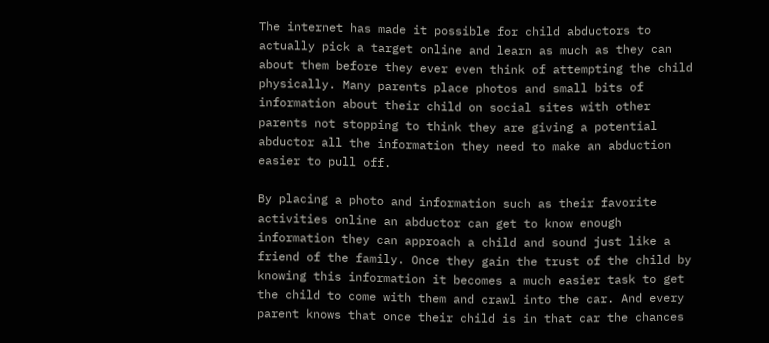The internet has made it possible for child abductors to actually pick a target online and learn as much as they can about them before they ever even think of attempting the child physically. Many parents place photos and small bits of information about their child on social sites with other parents not stopping to think they are giving a potential abductor all the information they need to make an abduction easier to pull off.

By placing a photo and information such as their favorite activities online an abductor can get to know enough information they can approach a child and sound just like a friend of the family. Once they gain the trust of the child by knowing this information it becomes a much easier task to get the child to come with them and crawl into the car. And every parent knows that once their child is in that car the chances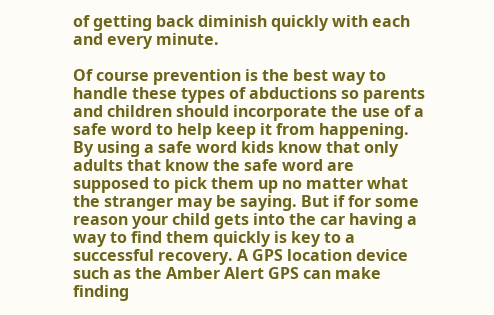of getting back diminish quickly with each and every minute.

Of course prevention is the best way to handle these types of abductions so parents and children should incorporate the use of a safe word to help keep it from happening. By using a safe word kids know that only adults that know the safe word are supposed to pick them up no matter what the stranger may be saying. But if for some reason your child gets into the car having a way to find them quickly is key to a successful recovery. A GPS location device such as the Amber Alert GPS can make finding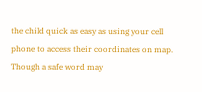the child quick as easy as using your cell phone to access their coordinates on map. Though a safe word may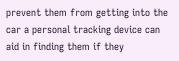prevent them from getting into the car a personal tracking device can aid in finding them if they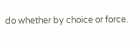do whether by choice or force.